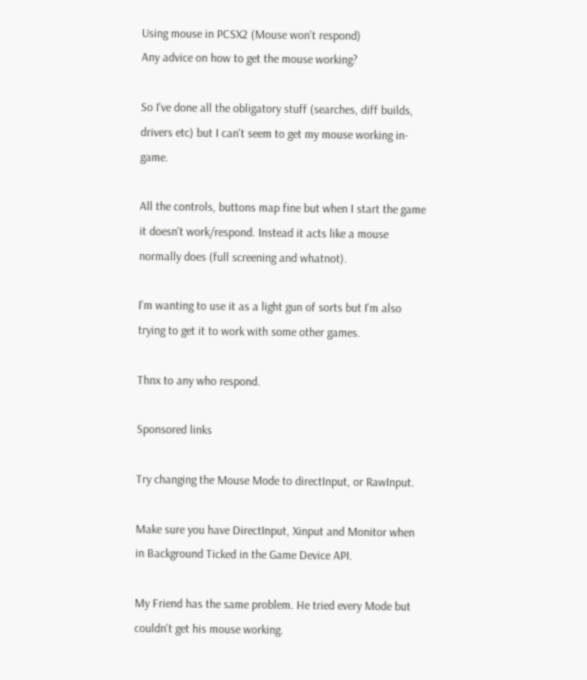Using mouse in PCSX2 (Mouse won't respond)
Any advice on how to get the mouse working?

So I've done all the obligatory stuff (searches, diff builds, drivers etc) but I can't seem to get my mouse working in-game.

All the controls, buttons map fine but when I start the game it doesn't work/respond. Instead it acts like a mouse normally does (full screening and whatnot).

I'm wanting to use it as a light gun of sorts but I'm also trying to get it to work with some other games.

Thnx to any who respond.

Sponsored links

Try changing the Mouse Mode to directInput, or RawInput.

Make sure you have DirectInput, Xinput and Monitor when in Background Ticked in the Game Device API.

My Friend has the same problem. He tried every Mode but couldn't get his mouse working.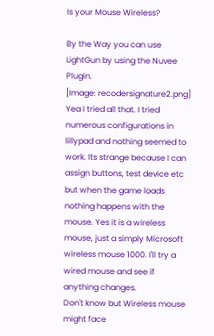Is your Mouse Wireless?

By the Way you can use LightGun by using the Nuvee Plugin.
[Image: recodersignature2.png]
Yea I tried all that. I tried numerous configurations in lillypad and nothing seemed to work. Its strange because I can assign buttons, test device etc but when the game loads nothing happens with the mouse. Yes it is a wireless mouse, just a simply Microsoft wireless mouse 1000. I'll try a wired mouse and see if anything changes.
Don't know but Wireless mouse might face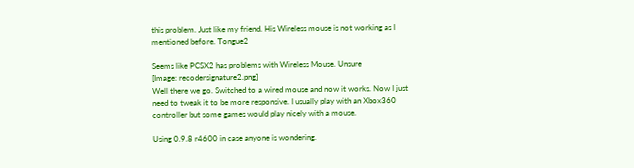this problem. Just like my friend. His Wireless mouse is not working as I mentioned before. Tongue2

Seems like PCSX2 has problems with Wireless Mouse. Unsure
[Image: recodersignature2.png]
Well there we go. Switched to a wired mouse and now it works. Now I just need to tweak it to be more responsive. I usually play with an Xbox360 controller but some games would play nicely with a mouse.

Using 0.9.8 r4600 in case anyone is wondering.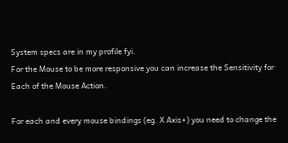System specs are in my profile fyi.
For the Mouse to be more responsive you can increase the Sensitivity for Each of the Mouse Action.

For each and every mouse bindings (eg. X Axis+) you need to change the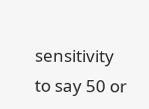sensitivity to say 50 or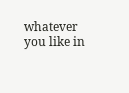whatever you like in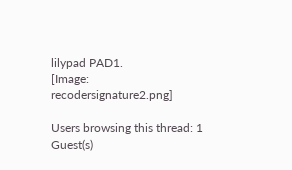lilypad PAD1.
[Image: recodersignature2.png]

Users browsing this thread: 1 Guest(s)